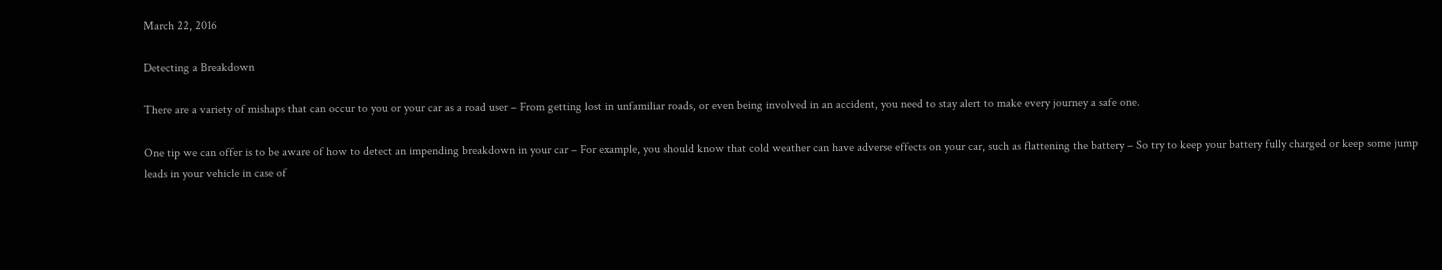March 22, 2016

Detecting a Breakdown

There are a variety of mishaps that can occur to you or your car as a road user – From getting lost in unfamiliar roads, or even being involved in an accident, you need to stay alert to make every journey a safe one.

One tip we can offer is to be aware of how to detect an impending breakdown in your car – For example, you should know that cold weather can have adverse effects on your car, such as flattening the battery – So try to keep your battery fully charged or keep some jump leads in your vehicle in case of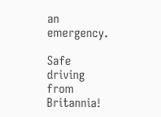an emergency.

Safe driving from Britannia!